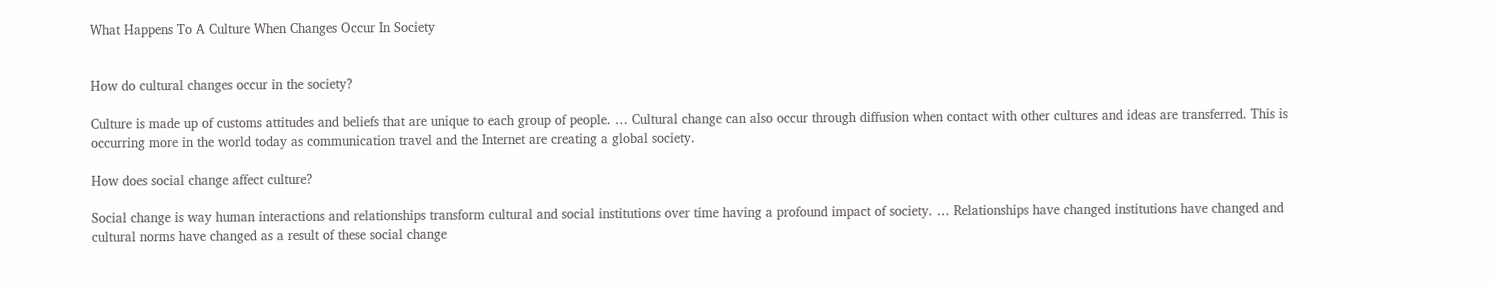What Happens To A Culture When Changes Occur In Society


How do cultural changes occur in the society?

Culture is made up of customs attitudes and beliefs that are unique to each group of people. … Cultural change can also occur through diffusion when contact with other cultures and ideas are transferred. This is occurring more in the world today as communication travel and the Internet are creating a global society.

How does social change affect culture?

Social change is way human interactions and relationships transform cultural and social institutions over time having a profound impact of society. … Relationships have changed institutions have changed and cultural norms have changed as a result of these social change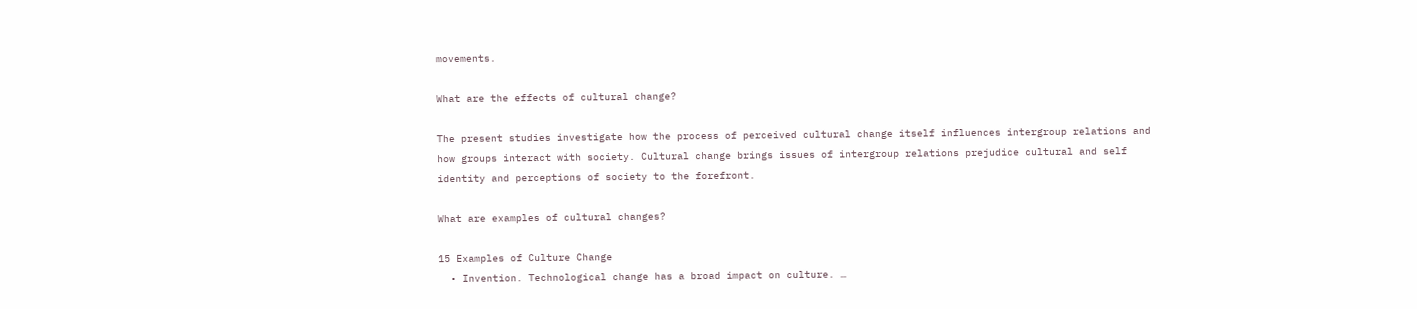movements.

What are the effects of cultural change?

The present studies investigate how the process of perceived cultural change itself influences intergroup relations and how groups interact with society. Cultural change brings issues of intergroup relations prejudice cultural and self identity and perceptions of society to the forefront.

What are examples of cultural changes?

15 Examples of Culture Change
  • Invention. Technological change has a broad impact on culture. …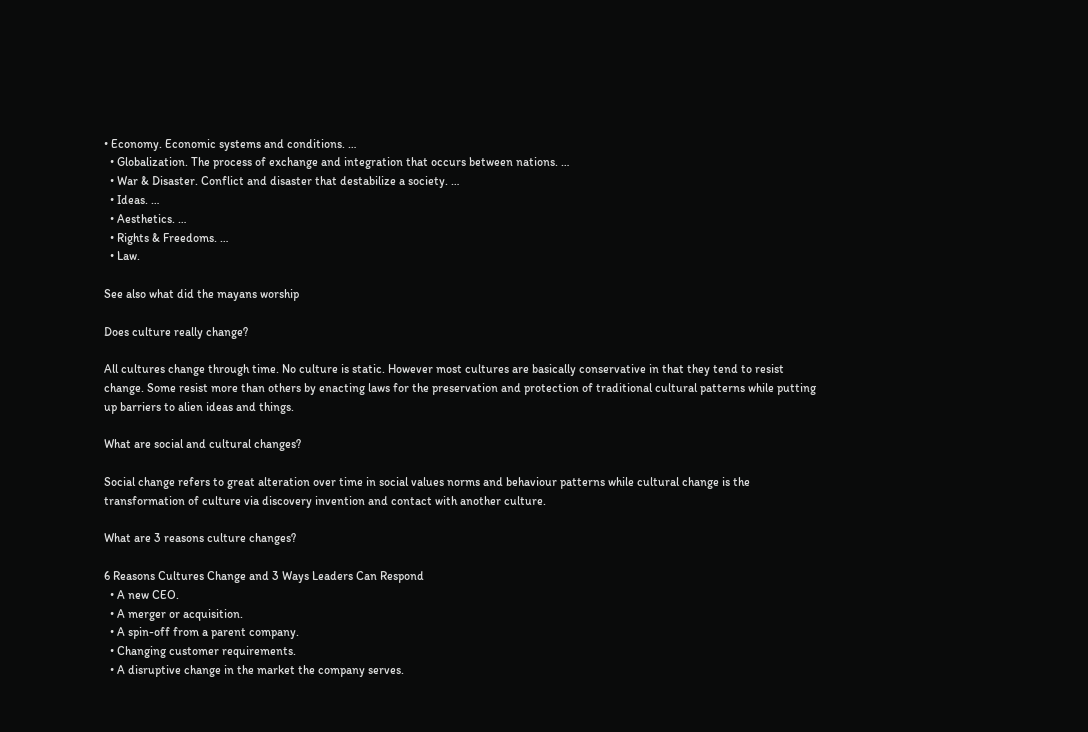• Economy. Economic systems and conditions. …
  • Globalization. The process of exchange and integration that occurs between nations. …
  • War & Disaster. Conflict and disaster that destabilize a society. …
  • Ideas. …
  • Aesthetics. …
  • Rights & Freedoms. …
  • Law.

See also what did the mayans worship

Does culture really change?

All cultures change through time. No culture is static. However most cultures are basically conservative in that they tend to resist change. Some resist more than others by enacting laws for the preservation and protection of traditional cultural patterns while putting up barriers to alien ideas and things.

What are social and cultural changes?

Social change refers to great alteration over time in social values norms and behaviour patterns while cultural change is the transformation of culture via discovery invention and contact with another culture.

What are 3 reasons culture changes?

6 Reasons Cultures Change and 3 Ways Leaders Can Respond
  • A new CEO.
  • A merger or acquisition.
  • A spin-off from a parent company.
  • Changing customer requirements.
  • A disruptive change in the market the company serves.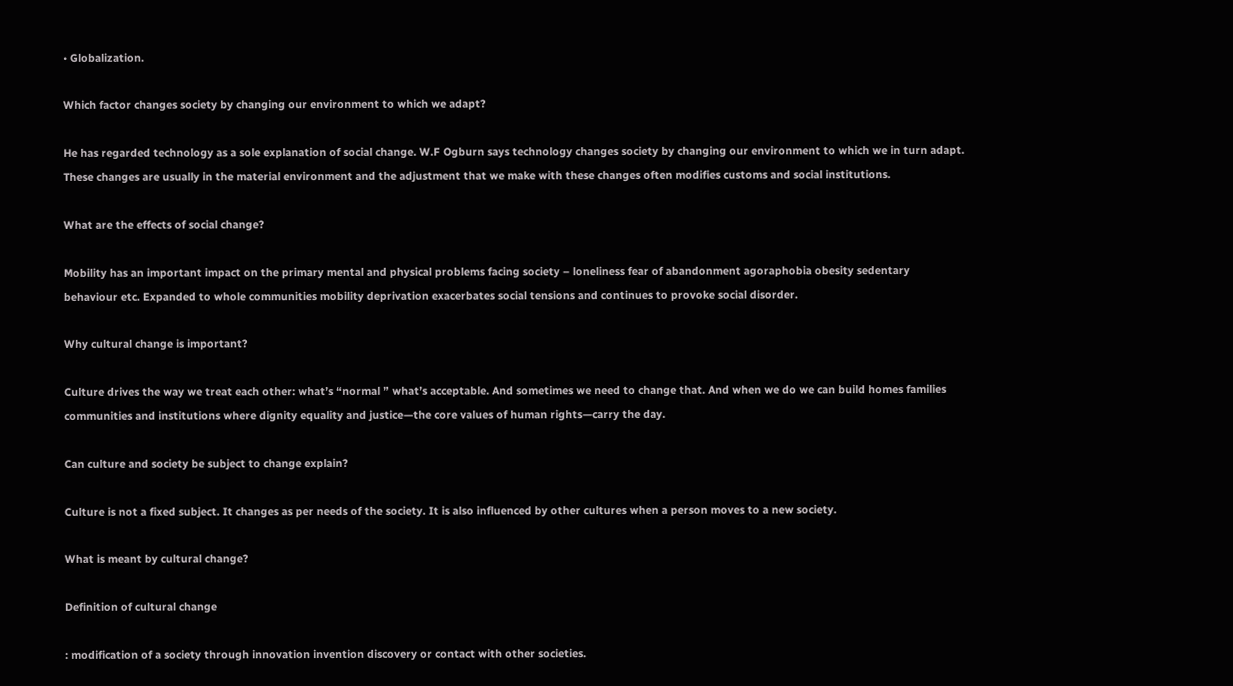• Globalization.

Which factor changes society by changing our environment to which we adapt?

He has regarded technology as a sole explanation of social change. W.F Ogburn says technology changes society by changing our environment to which we in turn adapt. These changes are usually in the material environment and the adjustment that we make with these changes often modifies customs and social institutions.

What are the effects of social change?

Mobility has an important impact on the primary mental and physical problems facing society – loneliness fear of abandonment agoraphobia obesity sedentary behaviour etc. Expanded to whole communities mobility deprivation exacerbates social tensions and continues to provoke social disorder.

Why cultural change is important?

Culture drives the way we treat each other: what’s “normal ” what’s acceptable. And sometimes we need to change that. And when we do we can build homes families communities and institutions where dignity equality and justice—the core values of human rights—carry the day.

Can culture and society be subject to change explain?

Culture is not a fixed subject. It changes as per needs of the society. It is also influenced by other cultures when a person moves to a new society.

What is meant by cultural change?

Definition of cultural change

: modification of a society through innovation invention discovery or contact with other societies.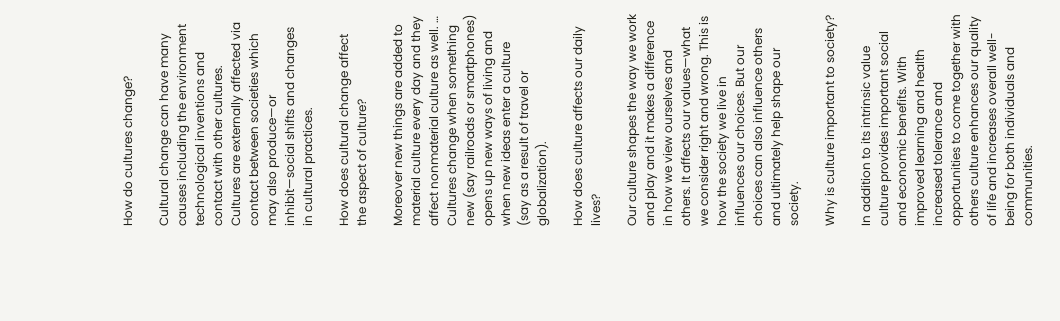How do cultures change?

Cultural change can have many causes including the environment technological inventions and contact with other cultures. Cultures are externally affected via contact between societies which may also produce—or inhibit—social shifts and changes in cultural practices.

How does cultural change affect the aspect of culture?

Moreover new things are added to material culture every day and they affect nonmaterial culture as well. … Cultures change when something new (say railroads or smartphones) opens up new ways of living and when new ideas enter a culture (say as a result of travel or globalization).

How does culture affects our daily lives?

Our culture shapes the way we work and play and it makes a difference in how we view ourselves and others. It affects our values—what we consider right and wrong. This is how the society we live in influences our choices. But our choices can also influence others and ultimately help shape our society.

Why is culture important to society?

In addition to its intrinsic value culture provides important social and economic benefits. With improved learning and health increased tolerance and opportunities to come together with others culture enhances our quality of life and increases overall well-being for both individuals and communities.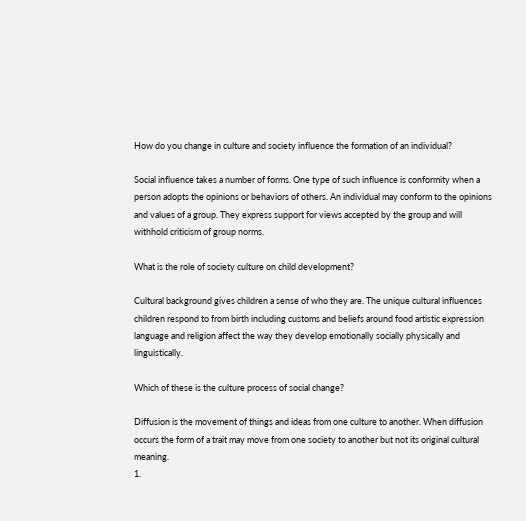How do you change in culture and society influence the formation of an individual?

Social influence takes a number of forms. One type of such influence is conformity when a person adopts the opinions or behaviors of others. An individual may conform to the opinions and values of a group. They express support for views accepted by the group and will withhold criticism of group norms.

What is the role of society culture on child development?

Cultural background gives children a sense of who they are. The unique cultural influences children respond to from birth including customs and beliefs around food artistic expression language and religion affect the way they develop emotionally socially physically and linguistically.

Which of these is the culture process of social change?

Diffusion is the movement of things and ideas from one culture to another. When diffusion occurs the form of a trait may move from one society to another but not its original cultural meaning.
1.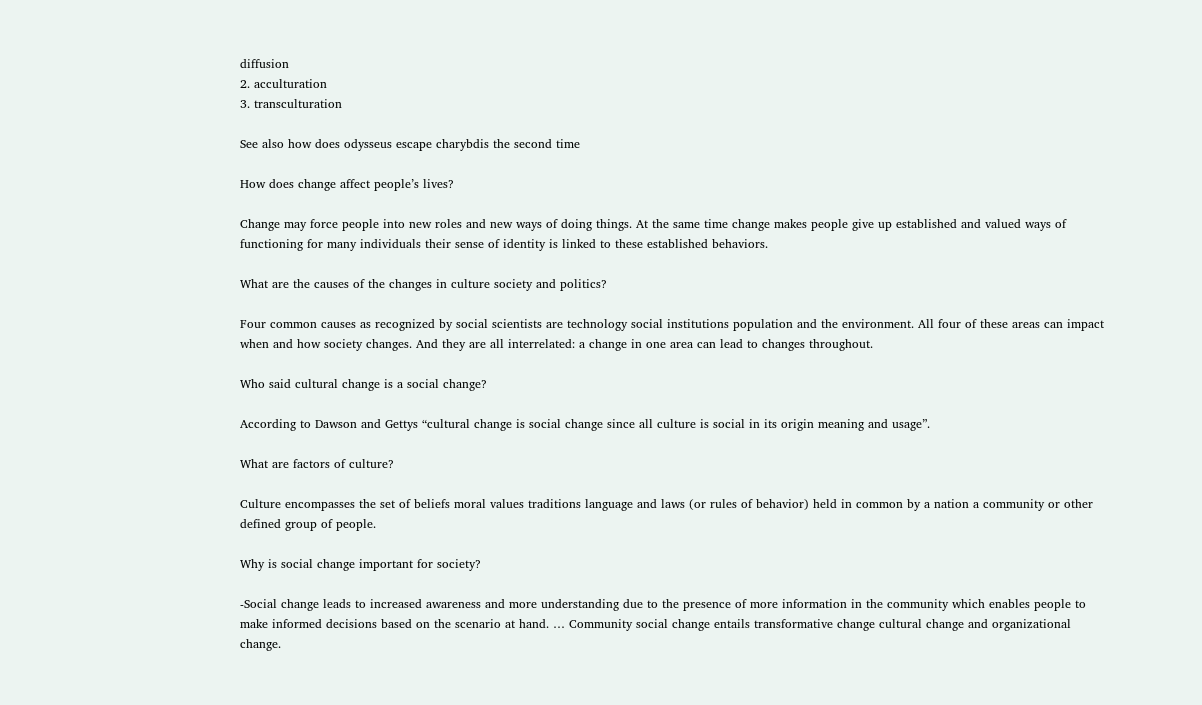diffusion
2. acculturation
3. transculturation

See also how does odysseus escape charybdis the second time

How does change affect people’s lives?

Change may force people into new roles and new ways of doing things. At the same time change makes people give up established and valued ways of functioning for many individuals their sense of identity is linked to these established behaviors.

What are the causes of the changes in culture society and politics?

Four common causes as recognized by social scientists are technology social institutions population and the environment. All four of these areas can impact when and how society changes. And they are all interrelated: a change in one area can lead to changes throughout.

Who said cultural change is a social change?

According to Dawson and Gettys “cultural change is social change since all culture is social in its origin meaning and usage”.

What are factors of culture?

Culture encompasses the set of beliefs moral values traditions language and laws (or rules of behavior) held in common by a nation a community or other defined group of people.

Why is social change important for society?

-Social change leads to increased awareness and more understanding due to the presence of more information in the community which enables people to make informed decisions based on the scenario at hand. … Community social change entails transformative change cultural change and organizational change.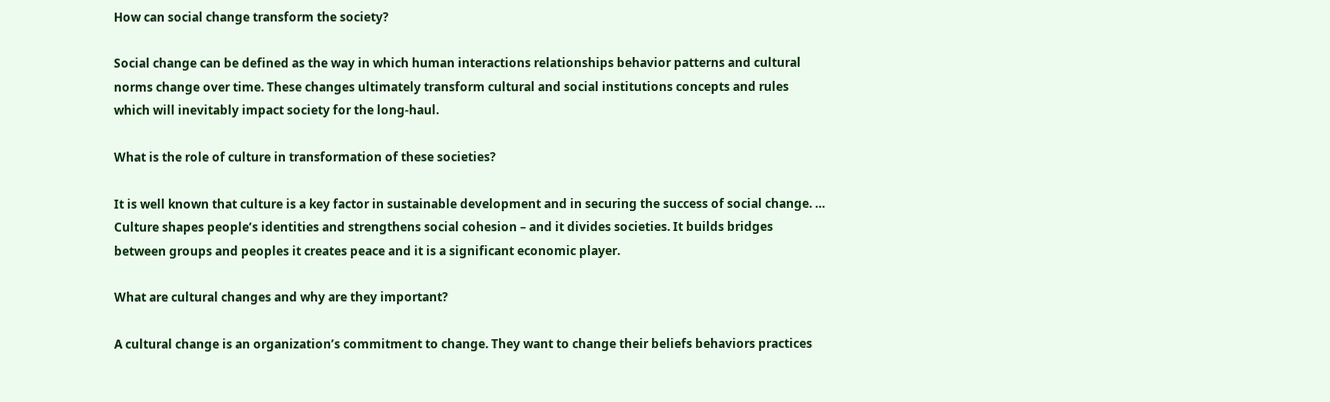How can social change transform the society?

Social change can be defined as the way in which human interactions relationships behavior patterns and cultural norms change over time. These changes ultimately transform cultural and social institutions concepts and rules which will inevitably impact society for the long-haul.

What is the role of culture in transformation of these societies?

It is well known that culture is a key factor in sustainable development and in securing the success of social change. … Culture shapes people’s identities and strengthens social cohesion – and it divides societies. It builds bridges between groups and peoples it creates peace and it is a significant economic player.

What are cultural changes and why are they important?

A cultural change is an organization’s commitment to change. They want to change their beliefs behaviors practices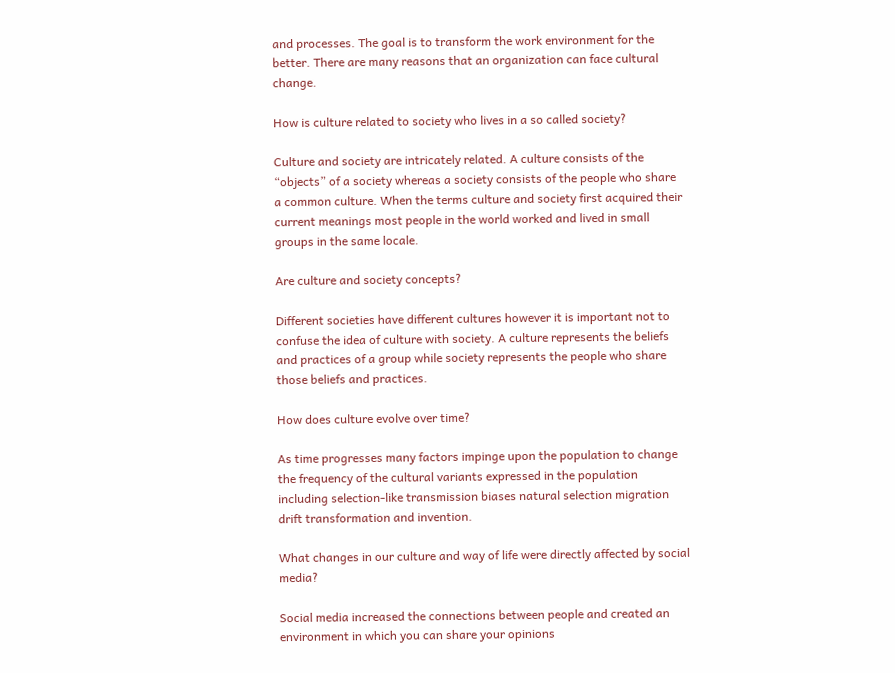and processes. The goal is to transform the work environment for the better. There are many reasons that an organization can face cultural change.

How is culture related to society who lives in a so called society?

Culture and society are intricately related. A culture consists of the “objects” of a society whereas a society consists of the people who share a common culture. When the terms culture and society first acquired their current meanings most people in the world worked and lived in small groups in the same locale.

Are culture and society concepts?

Different societies have different cultures however it is important not to confuse the idea of culture with society. A culture represents the beliefs and practices of a group while society represents the people who share those beliefs and practices.

How does culture evolve over time?

As time progresses many factors impinge upon the population to change the frequency of the cultural variants expressed in the population including selection-like transmission biases natural selection migration drift transformation and invention.

What changes in our culture and way of life were directly affected by social media?

Social media increased the connections between people and created an environment in which you can share your opinions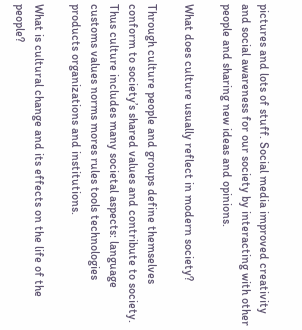pictures and lots of stuff. Social media improved creativity and social awareness for our society by interacting with other people and sharing new ideas and opinions.

What does culture usually reflect in modern society?

Through culture people and groups define themselves conform to society’s shared values and contribute to society. Thus culture includes many societal aspects: language customs values norms mores rules tools technologies products organizations and institutions.

What is cultural change and its effects on the life of the people?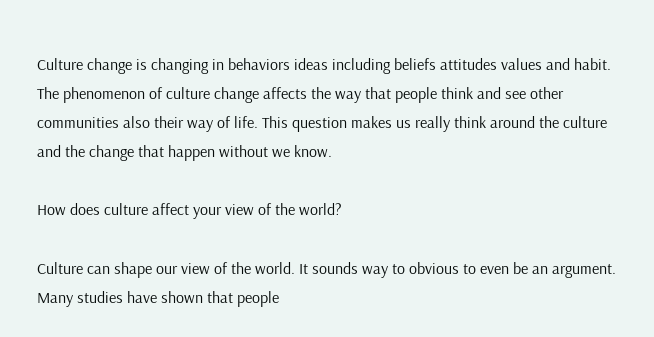Culture change is changing in behaviors ideas including beliefs attitudes values and habit. The phenomenon of culture change affects the way that people think and see other communities also their way of life. This question makes us really think around the culture and the change that happen without we know.

How does culture affect your view of the world?

Culture can shape our view of the world. It sounds way to obvious to even be an argument. Many studies have shown that people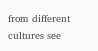from different cultures see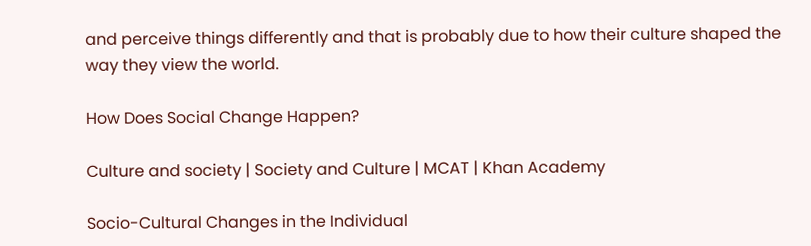and perceive things differently and that is probably due to how their culture shaped the way they view the world.

How Does Social Change Happen?

Culture and society | Society and Culture | MCAT | Khan Academy

Socio-Cultural Changes in the Individual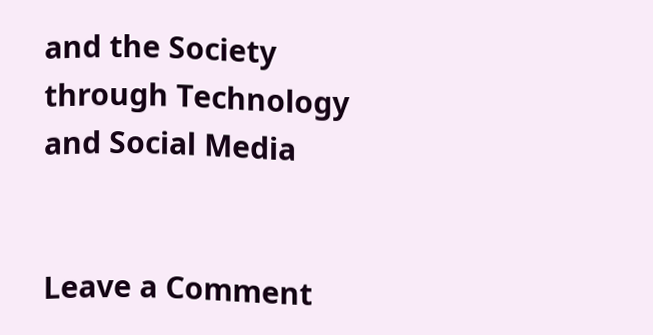and the Society through Technology and Social Media


Leave a Comment